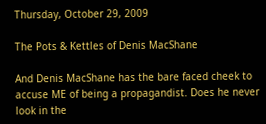Thursday, October 29, 2009

The Pots & Kettles of Denis MacShane

And Denis MacShane has the bare faced cheek to accuse ME of being a propagandist. Does he never look in the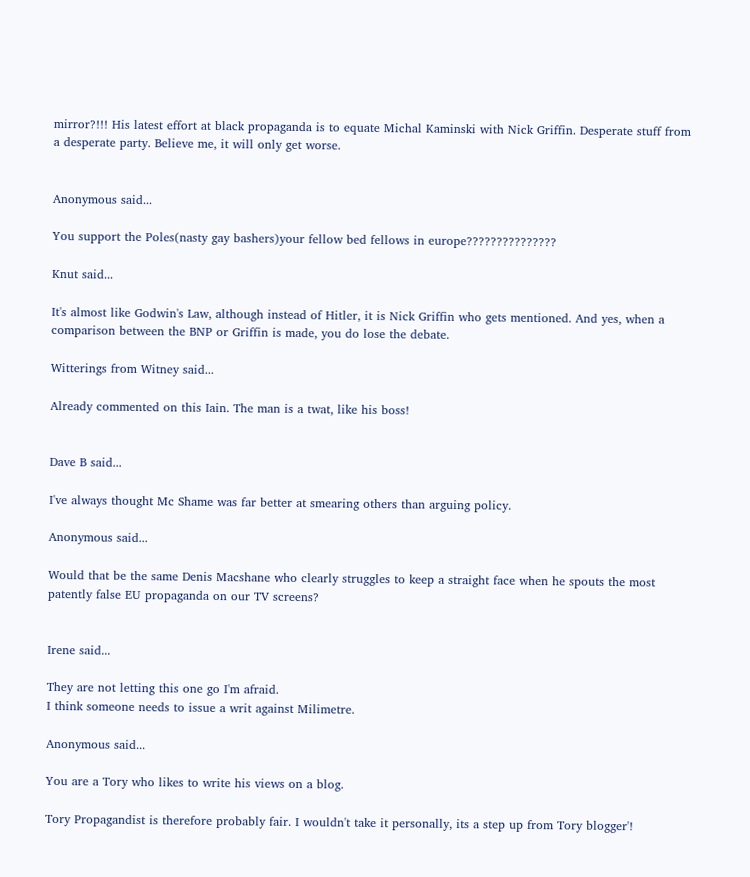mirror?!!! His latest effort at black propaganda is to equate Michal Kaminski with Nick Griffin. Desperate stuff from a desperate party. Believe me, it will only get worse.


Anonymous said...

You support the Poles(nasty gay bashers)your fellow bed fellows in europe???????????????

Knut said...

It's almost like Godwin's Law, although instead of Hitler, it is Nick Griffin who gets mentioned. And yes, when a comparison between the BNP or Griffin is made, you do lose the debate.

Witterings from Witney said...

Already commented on this Iain. The man is a twat, like his boss!


Dave B said...

I've always thought Mc Shame was far better at smearing others than arguing policy.

Anonymous said...

Would that be the same Denis Macshane who clearly struggles to keep a straight face when he spouts the most patently false EU propaganda on our TV screens?


Irene said...

They are not letting this one go I'm afraid.
I think someone needs to issue a writ against Milimetre.

Anonymous said...

You are a Tory who likes to write his views on a blog.

Tory Propagandist is therefore probably fair. I wouldn't take it personally, its a step up from Tory blogger'!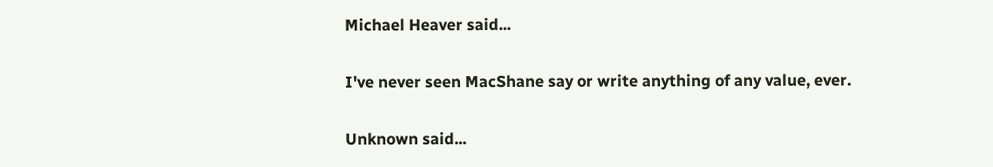Michael Heaver said...

I've never seen MacShane say or write anything of any value, ever.

Unknown said...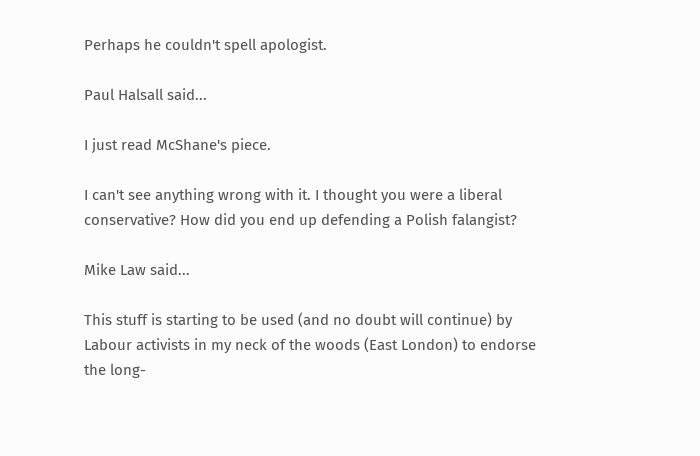Perhaps he couldn't spell apologist.

Paul Halsall said...

I just read McShane's piece.

I can't see anything wrong with it. I thought you were a liberal conservative? How did you end up defending a Polish falangist?

Mike Law said...

This stuff is starting to be used (and no doubt will continue) by Labour activists in my neck of the woods (East London) to endorse the long-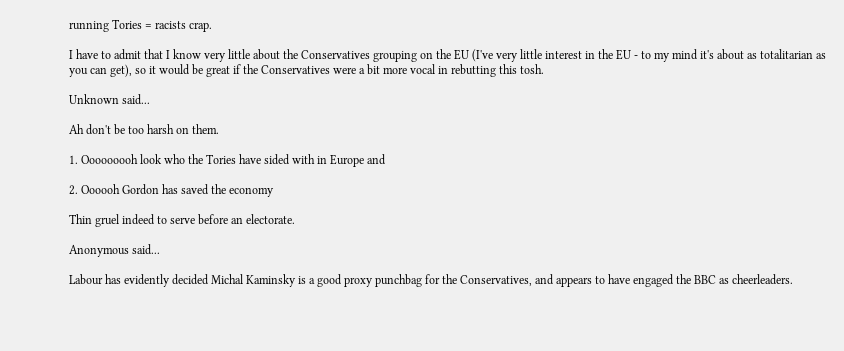running Tories = racists crap.

I have to admit that I know very little about the Conservatives grouping on the EU (I've very little interest in the EU - to my mind it's about as totalitarian as you can get), so it would be great if the Conservatives were a bit more vocal in rebutting this tosh.

Unknown said...

Ah don't be too harsh on them.

1. Ooooooooh look who the Tories have sided with in Europe and

2. Oooooh Gordon has saved the economy

Thin gruel indeed to serve before an electorate.

Anonymous said...

Labour has evidently decided Michal Kaminsky is a good proxy punchbag for the Conservatives, and appears to have engaged the BBC as cheerleaders.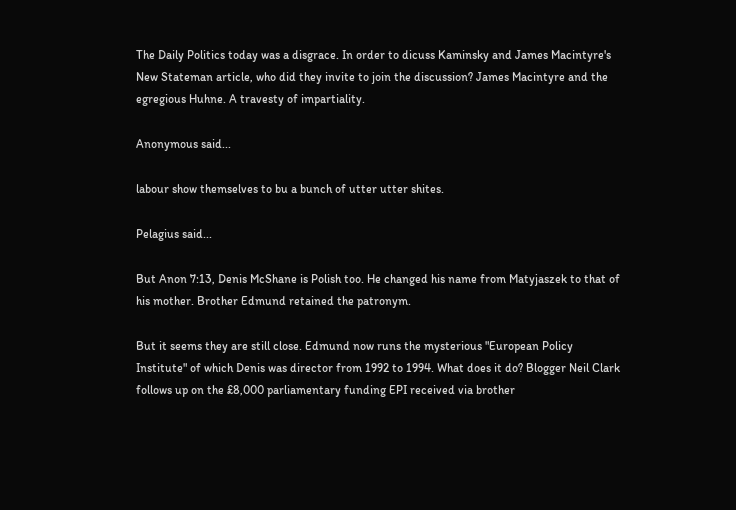The Daily Politics today was a disgrace. In order to dicuss Kaminsky and James Macintyre's New Stateman article, who did they invite to join the discussion? James Macintyre and the egregious Huhne. A travesty of impartiality.

Anonymous said...

labour show themselves to bu a bunch of utter utter shites.

Pelagius said...

But Anon 7:13, Denis McShane is Polish too. He changed his name from Matyjaszek to that of his mother. Brother Edmund retained the patronym.

But it seems they are still close. Edmund now runs the mysterious "European Policy Institute" of which Denis was director from 1992 to 1994. What does it do? Blogger Neil Clark follows up on the £8,000 parliamentary funding EPI received via brother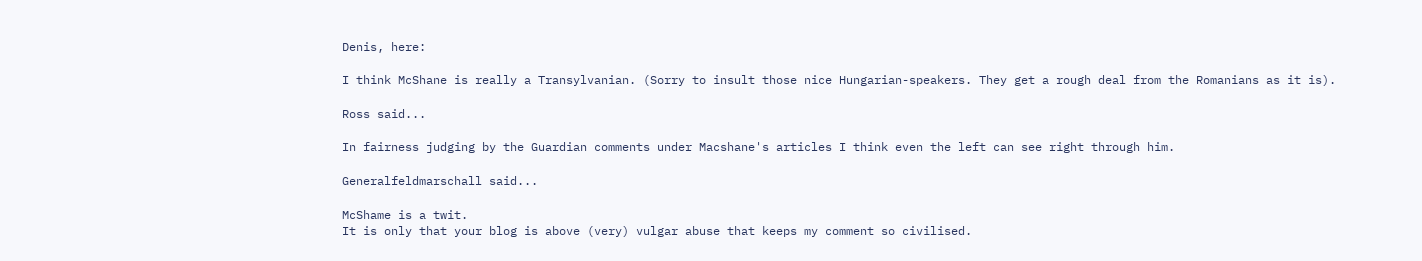Denis, here:

I think McShane is really a Transylvanian. (Sorry to insult those nice Hungarian-speakers. They get a rough deal from the Romanians as it is).

Ross said...

In fairness judging by the Guardian comments under Macshane's articles I think even the left can see right through him.

Generalfeldmarschall said...

McShame is a twit.
It is only that your blog is above (very) vulgar abuse that keeps my comment so civilised.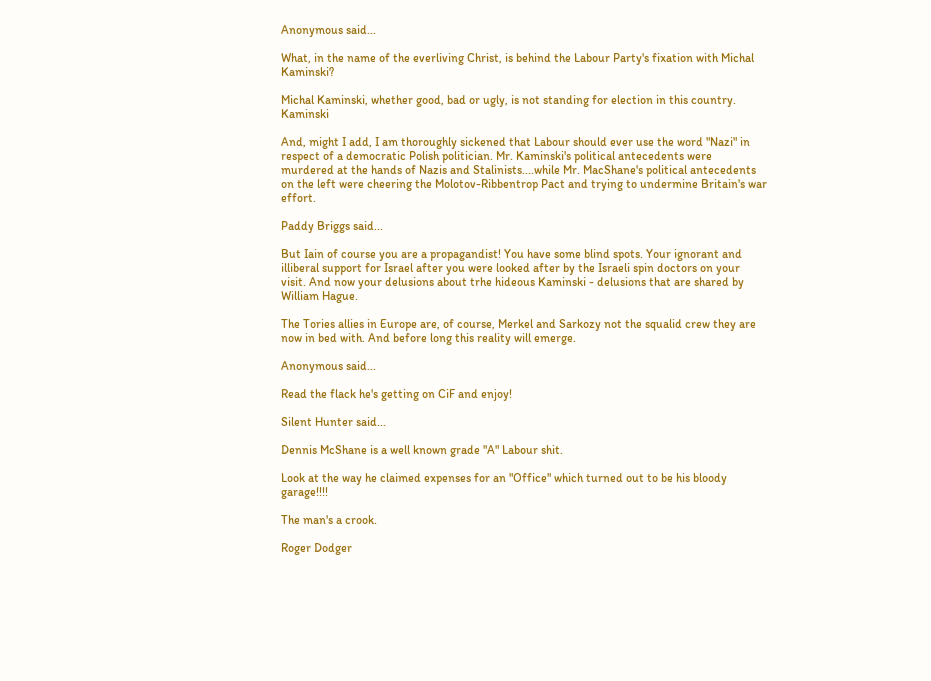Anonymous said...

What, in the name of the everliving Christ, is behind the Labour Party's fixation with Michal Kaminski?

Michal Kaminski, whether good, bad or ugly, is not standing for election in this country. Kaminski

And, might I add, I am thoroughly sickened that Labour should ever use the word "Nazi" in respect of a democratic Polish politician. Mr. Kaminski's political antecedents were murdered at the hands of Nazis and Stalinists....while Mr. MacShane's political antecedents on the left were cheering the Molotov-Ribbentrop Pact and trying to undermine Britain's war effort.

Paddy Briggs said...

But Iain of course you are a propagandist! You have some blind spots. Your ignorant and illiberal support for Israel after you were looked after by the Israeli spin doctors on your visit. And now your delusions about trhe hideous Kaminski - delusions that are shared by William Hague.

The Tories allies in Europe are, of course, Merkel and Sarkozy not the squalid crew they are now in bed with. And before long this reality will emerge.

Anonymous said...

Read the flack he's getting on CiF and enjoy!

Silent Hunter said...

Dennis McShane is a well known grade "A" Labour shit.

Look at the way he claimed expenses for an "Office" which turned out to be his bloody garage!!!!

The man's a crook.

Roger Dodger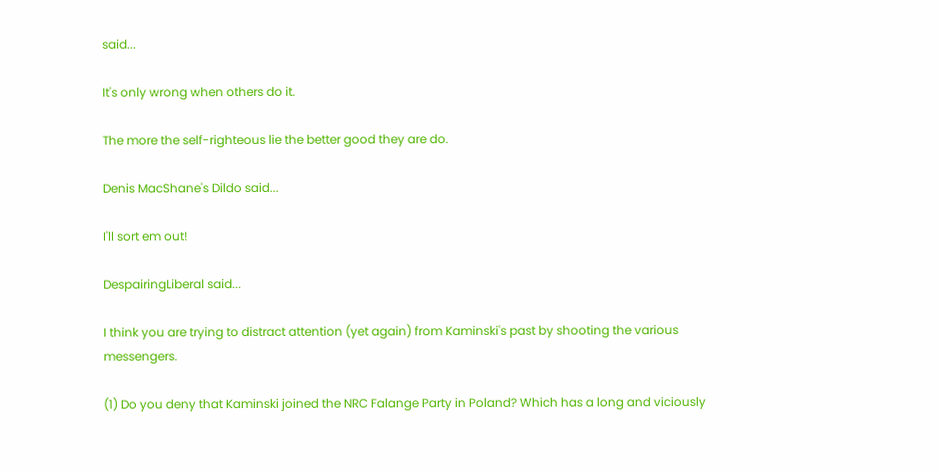said...

It's only wrong when others do it.

The more the self-righteous lie the better good they are do.

Denis MacShane's Dildo said...

I'll sort em out!

DespairingLiberal said...

I think you are trying to distract attention (yet again) from Kaminski's past by shooting the various messengers.

(1) Do you deny that Kaminski joined the NRC Falange Party in Poland? Which has a long and viciously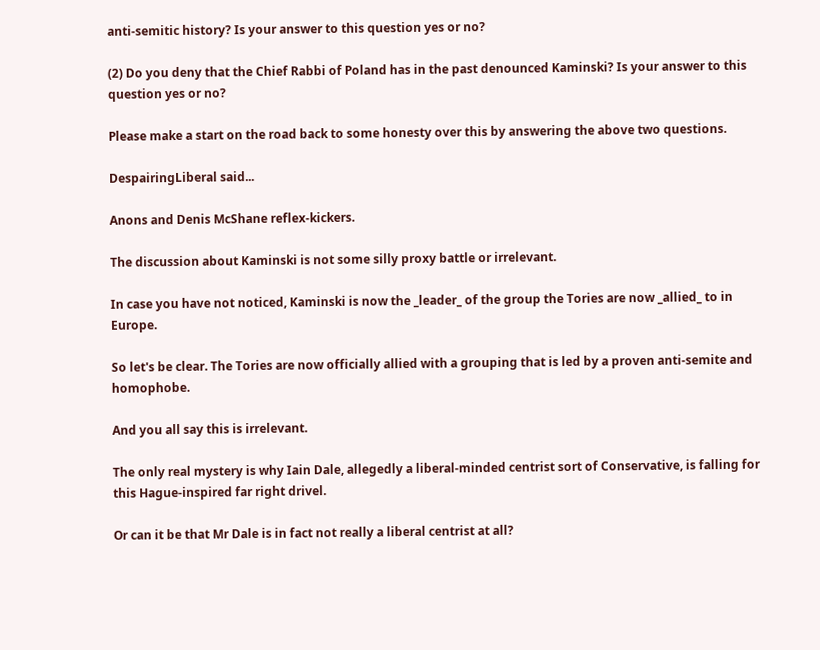anti-semitic history? Is your answer to this question yes or no?

(2) Do you deny that the Chief Rabbi of Poland has in the past denounced Kaminski? Is your answer to this question yes or no?

Please make a start on the road back to some honesty over this by answering the above two questions.

DespairingLiberal said...

Anons and Denis McShane reflex-kickers.

The discussion about Kaminski is not some silly proxy battle or irrelevant.

In case you have not noticed, Kaminski is now the _leader_ of the group the Tories are now _allied_ to in Europe.

So let's be clear. The Tories are now officially allied with a grouping that is led by a proven anti-semite and homophobe.

And you all say this is irrelevant.

The only real mystery is why Iain Dale, allegedly a liberal-minded centrist sort of Conservative, is falling for this Hague-inspired far right drivel.

Or can it be that Mr Dale is in fact not really a liberal centrist at all?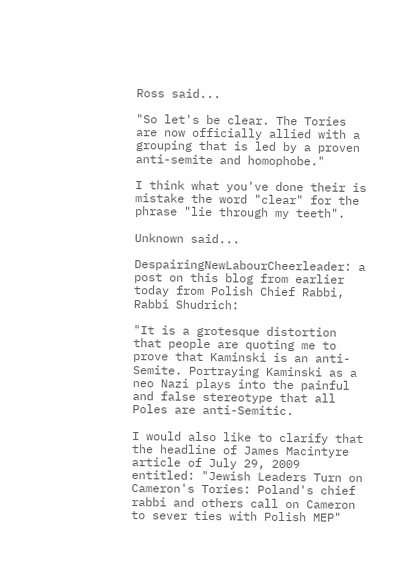Ross said...

"So let's be clear. The Tories are now officially allied with a grouping that is led by a proven anti-semite and homophobe."

I think what you've done their is mistake the word "clear" for the phrase "lie through my teeth".

Unknown said...

DespairingNewLabourCheerleader: a post on this blog from earlier today from Polish Chief Rabbi, Rabbi Shudrich:

"It is a grotesque distortion that people are quoting me to prove that Kaminski is an anti-Semite. Portraying Kaminski as a neo Nazi plays into the painful and false stereotype that all Poles are anti-Semitic.

I would also like to clarify that the headline of James Macintyre article of July 29, 2009 entitled: "Jewish Leaders Turn on Cameron's Tories: Poland's chief rabbi and others call on Cameron to sever ties with Polish MEP"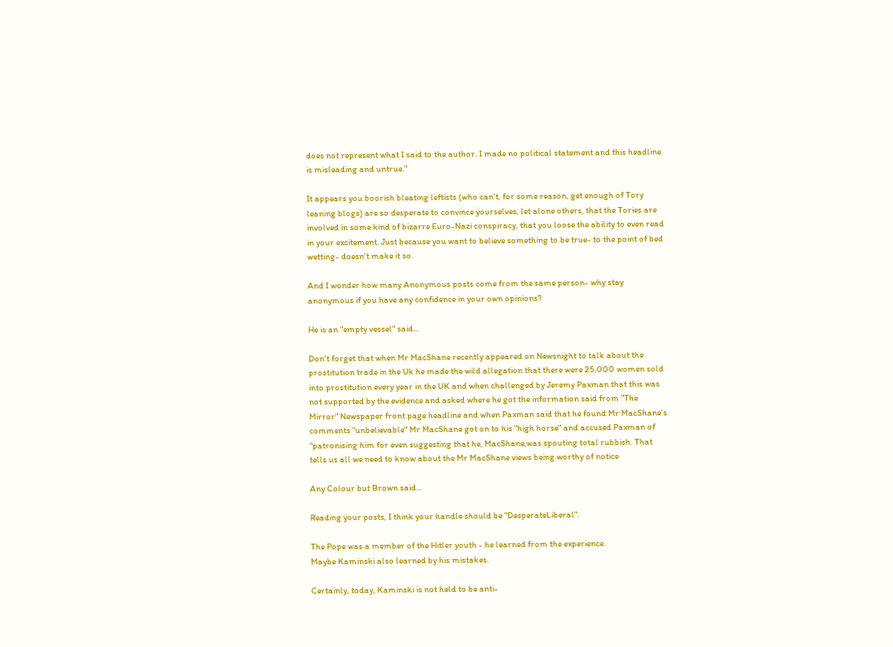does not represent what I said to the author. I made no political statement and this headline is misleading and untrue."

It appears you boorish bleating leftists (who can't, for some reason, get enough of Tory leaning blogs) are so desperate to convince yourselves, let alone others, that the Tories are involved in some kind of bizarre Euro-Nazi conspiracy, that you loose the ability to even read in your excitement. Just because you want to believe something to be true- to the point of bed wetting- doesn't make it so.

And I wonder how many Anonymous posts come from the same person- why stay anonymous if you have any confidence in your own opinions?

He is an "empty vessel" said...

Don't forget that when Mr MacShane recently appeared on Newsnight to talk about the prostitution trade in the Uk he made the wild allegation that there were 25,000 women sold into prostitution every year in the UK and when challenged by Jeremy Paxman that this was not supported by the evidence and asked where he got the information said from "The Mirror" Newspaper front page headline and when Paxman said that he found Mr MacShane's comments "unbelievable" Mr MacShane got on to his "high horse" and accused Paxman of "patronising him for even suggesting that he, MacShane,was spouting total rubbish. That tells us all we need to know about the Mr MacShane views being worthy of notice

Any Colour but Brown said...

Reading your posts, I think your handle should be "DesperateLiberal".

The Pope was a member of the Hitler youth - he learned from the experience.
Maybe Kaminski also learned by his mistakes.

Certainly, today, Kaminski is not held to be anti-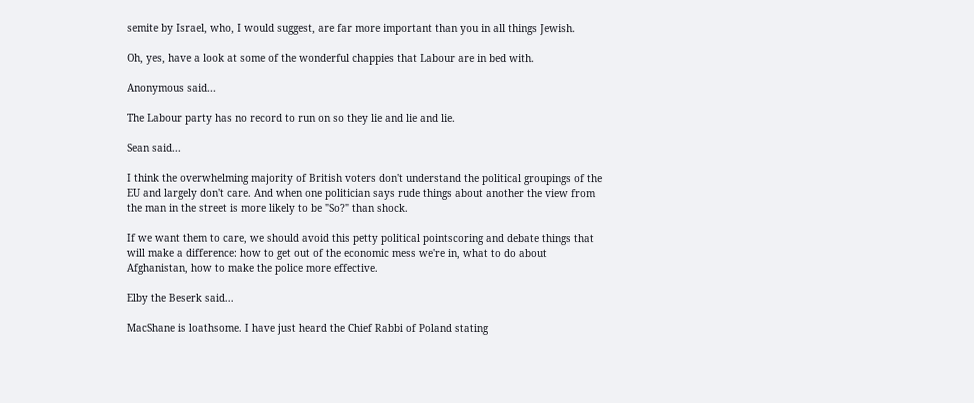semite by Israel, who, I would suggest, are far more important than you in all things Jewish.

Oh, yes, have a look at some of the wonderful chappies that Labour are in bed with.

Anonymous said...

The Labour party has no record to run on so they lie and lie and lie.

Sean said...

I think the overwhelming majority of British voters don't understand the political groupings of the EU and largely don't care. And when one politician says rude things about another the view from the man in the street is more likely to be "So?" than shock.

If we want them to care, we should avoid this petty political pointscoring and debate things that will make a difference: how to get out of the economic mess we're in, what to do about Afghanistan, how to make the police more effective.

Elby the Beserk said...

MacShane is loathsome. I have just heard the Chief Rabbi of Poland stating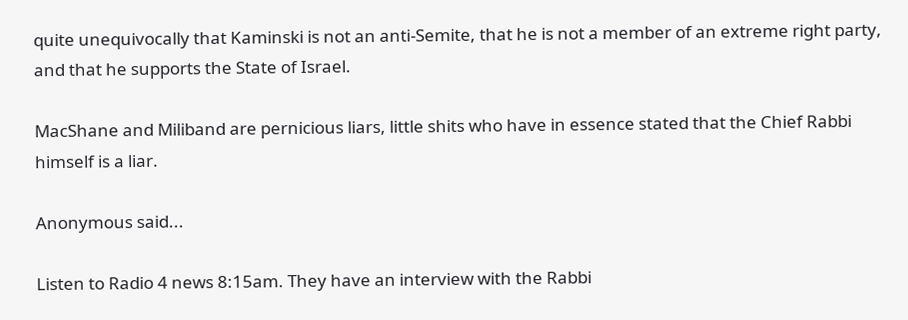quite unequivocally that Kaminski is not an anti-Semite, that he is not a member of an extreme right party, and that he supports the State of Israel.

MacShane and Miliband are pernicious liars, little shits who have in essence stated that the Chief Rabbi himself is a liar.

Anonymous said...

Listen to Radio 4 news 8:15am. They have an interview with the Rabbi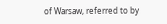of Warsaw, referred to by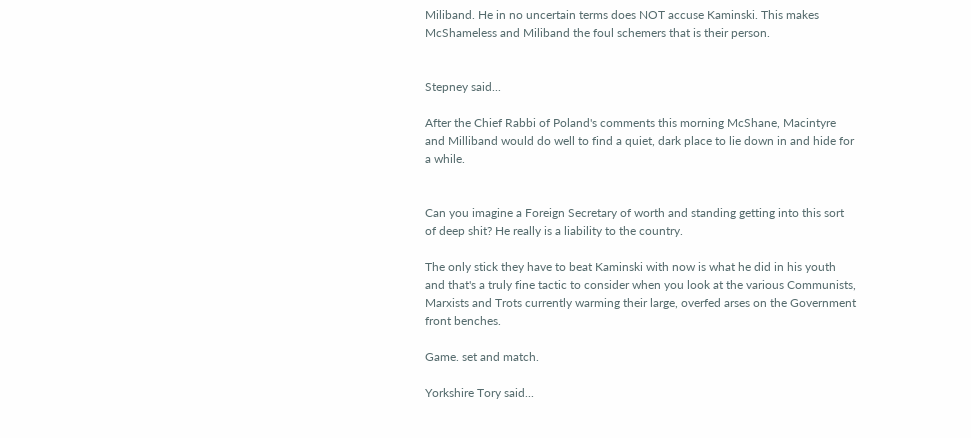Miliband. He in no uncertain terms does NOT accuse Kaminski. This makes McShameless and Miliband the foul schemers that is their person.


Stepney said...

After the Chief Rabbi of Poland's comments this morning McShane, Macintyre and Milliband would do well to find a quiet, dark place to lie down in and hide for a while.


Can you imagine a Foreign Secretary of worth and standing getting into this sort of deep shit? He really is a liability to the country.

The only stick they have to beat Kaminski with now is what he did in his youth and that's a truly fine tactic to consider when you look at the various Communists, Marxists and Trots currently warming their large, overfed arses on the Government front benches.

Game. set and match.

Yorkshire Tory said...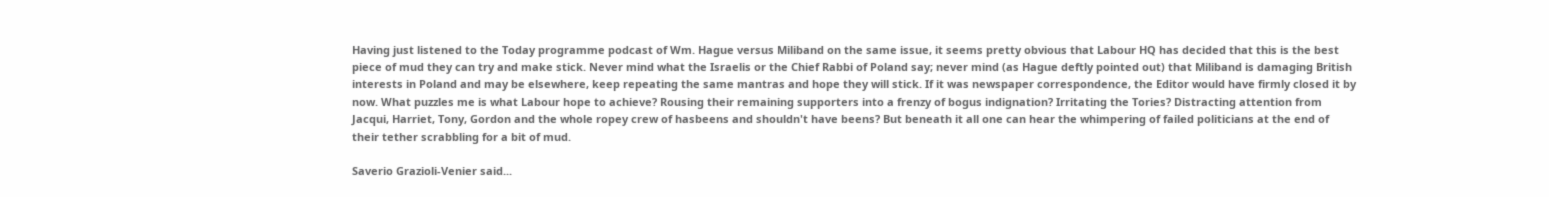Having just listened to the Today programme podcast of Wm. Hague versus Miliband on the same issue, it seems pretty obvious that Labour HQ has decided that this is the best piece of mud they can try and make stick. Never mind what the Israelis or the Chief Rabbi of Poland say; never mind (as Hague deftly pointed out) that Miliband is damaging British interests in Poland and may be elsewhere, keep repeating the same mantras and hope they will stick. If it was newspaper correspondence, the Editor would have firmly closed it by now. What puzzles me is what Labour hope to achieve? Rousing their remaining supporters into a frenzy of bogus indignation? Irritating the Tories? Distracting attention from Jacqui, Harriet, Tony, Gordon and the whole ropey crew of hasbeens and shouldn't have beens? But beneath it all one can hear the whimpering of failed politicians at the end of their tether scrabbling for a bit of mud.

Saverio Grazioli-Venier said...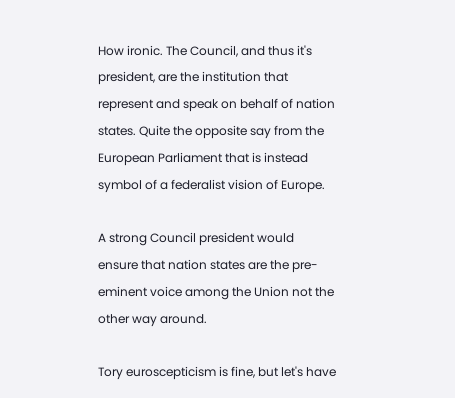How ironic. The Council, and thus it's president, are the institution that represent and speak on behalf of nation states. Quite the opposite say from the European Parliament that is instead symbol of a federalist vision of Europe.

A strong Council president would ensure that nation states are the pre-eminent voice among the Union not the other way around.

Tory euroscepticism is fine, but let's have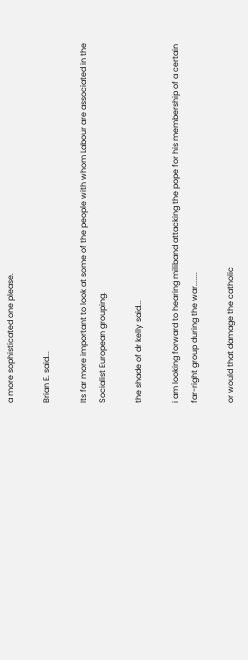a more sophisticated one please.

Brian E. said...

Its far more important to look at some of the people with whom Labour are associated in the Socialist European grouping.

the shade of dr kelly said...

i am looking forward to hearing miliband attacking the pope for his membership of a certain far-right group during the war.......

or would that damage the catholic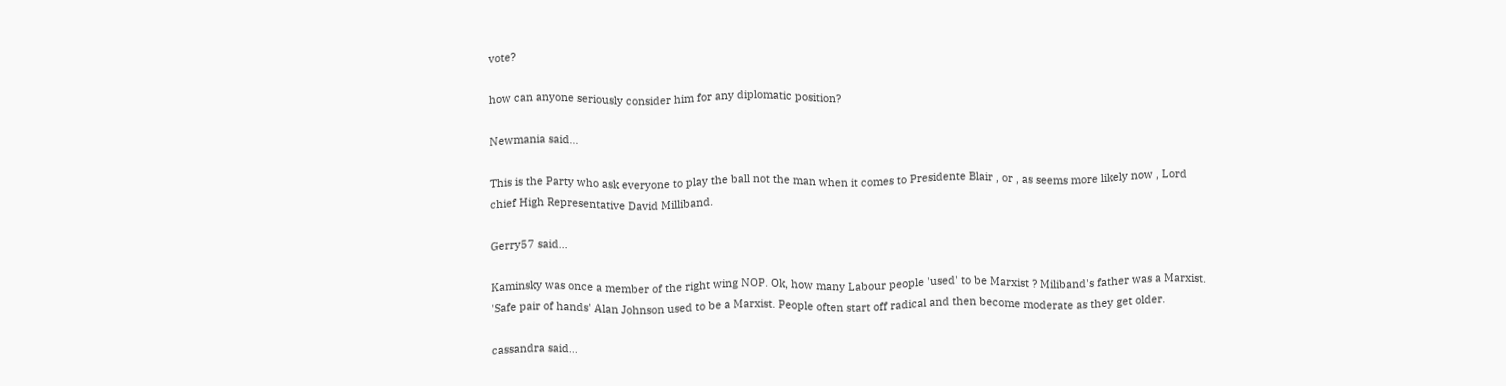vote?

how can anyone seriously consider him for any diplomatic position?

Newmania said...

This is the Party who ask everyone to play the ball not the man when it comes to Presidente Blair , or , as seems more likely now , Lord chief High Representative David Milliband.

Gerry57 said...

Kaminsky was once a member of the right wing NOP. Ok, how many Labour people 'used' to be Marxist ? Miliband's father was a Marxist. 'Safe pair of hands' Alan Johnson used to be a Marxist. People often start off radical and then become moderate as they get older.

cassandra said...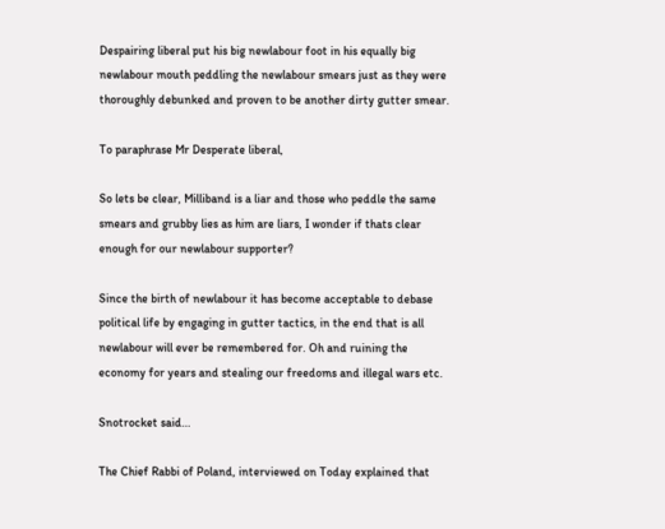Despairing liberal put his big newlabour foot in his equally big newlabour mouth peddling the newlabour smears just as they were thoroughly debunked and proven to be another dirty gutter smear.

To paraphrase Mr Desperate liberal,

So lets be clear, Milliband is a liar and those who peddle the same smears and grubby lies as him are liars, I wonder if thats clear enough for our newlabour supporter?

Since the birth of newlabour it has become acceptable to debase political life by engaging in gutter tactics, in the end that is all newlabour will ever be remembered for. Oh and ruining the economy for years and stealing our freedoms and illegal wars etc.

Snotrocket said...

The Chief Rabbi of Poland, interviewed on Today explained that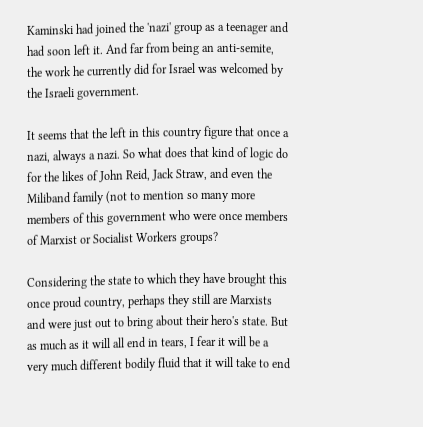Kaminski had joined the 'nazi' group as a teenager and had soon left it. And far from being an anti-semite, the work he currently did for Israel was welcomed by the Israeli government.

It seems that the left in this country figure that once a nazi, always a nazi. So what does that kind of logic do for the likes of John Reid, Jack Straw, and even the Miliband family (not to mention so many more members of this government who were once members of Marxist or Socialist Workers groups?

Considering the state to which they have brought this once proud country, perhaps they still are Marxists and were just out to bring about their hero's state. But as much as it will all end in tears, I fear it will be a very much different bodily fluid that it will take to end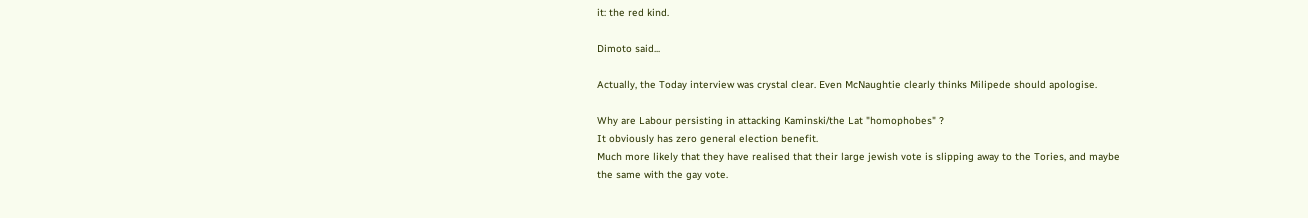it: the red kind.

Dimoto said...

Actually, the Today interview was crystal clear. Even McNaughtie clearly thinks Milipede should apologise.

Why are Labour persisting in attacking Kaminski/the Lat "homophobes" ?
It obviously has zero general election benefit.
Much more likely that they have realised that their large jewish vote is slipping away to the Tories, and maybe the same with the gay vote.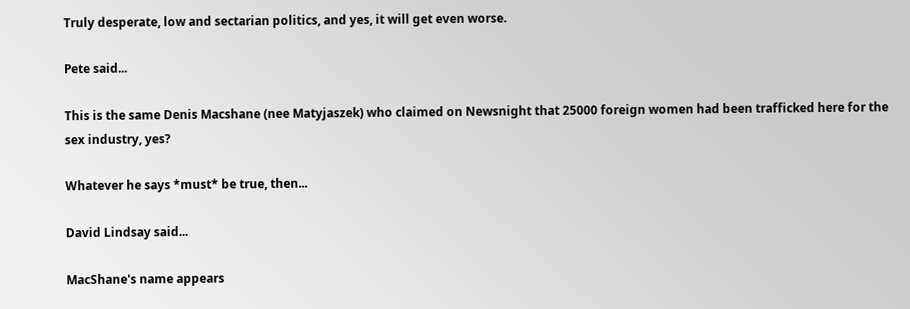Truly desperate, low and sectarian politics, and yes, it will get even worse.

Pete said...

This is the same Denis Macshane (nee Matyjaszek) who claimed on Newsnight that 25000 foreign women had been trafficked here for the sex industry, yes?

Whatever he says *must* be true, then...

David Lindsay said...

MacShane's name appears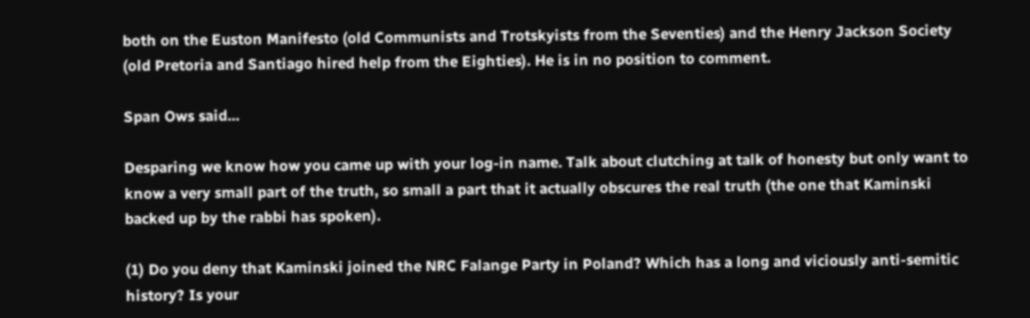both on the Euston Manifesto (old Communists and Trotskyists from the Seventies) and the Henry Jackson Society (old Pretoria and Santiago hired help from the Eighties). He is in no position to comment.

Span Ows said...

Desparing we know how you came up with your log-in name. Talk about clutching at talk of honesty but only want to know a very small part of the truth, so small a part that it actually obscures the real truth (the one that Kaminski backed up by the rabbi has spoken).

(1) Do you deny that Kaminski joined the NRC Falange Party in Poland? Which has a long and viciously anti-semitic history? Is your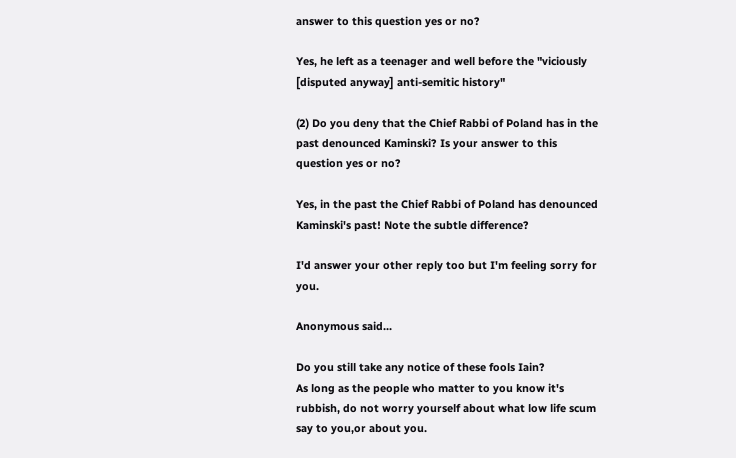answer to this question yes or no?

Yes, he left as a teenager and well before the "viciously [disputed anyway] anti-semitic history"

(2) Do you deny that the Chief Rabbi of Poland has in the past denounced Kaminski? Is your answer to this question yes or no?

Yes, in the past the Chief Rabbi of Poland has denounced Kaminski's past! Note the subtle difference?

I'd answer your other reply too but I'm feeling sorry for you.

Anonymous said...

Do you still take any notice of these fools Iain?
As long as the people who matter to you know it's rubbish, do not worry yourself about what low life scum say to you,or about you.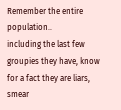Remember the entire population..
including the last few groupies they have, know for a fact they are liars, smear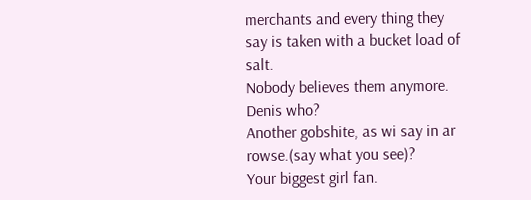merchants and every thing they say is taken with a bucket load of salt.
Nobody believes them anymore.
Denis who?
Another gobshite, as wi say in ar rowse.(say what you see)?
Your biggest girl fan.